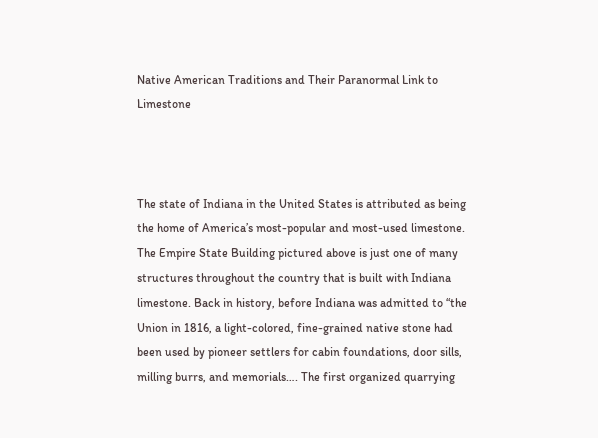Native American Traditions and Their Paranormal Link to Limestone



The state of Indiana in the United States is attributed as being the home of America’s most-popular and most-used limestone. The Empire State Building pictured above is just one of many structures throughout the country that is built with Indiana limestone. Back in history, before Indiana was admitted to “the Union in 1816, a light-colored, fine-grained native stone had been used by pioneer settlers for cabin foundations, door sills, milling burrs, and memorials…. The first organized quarrying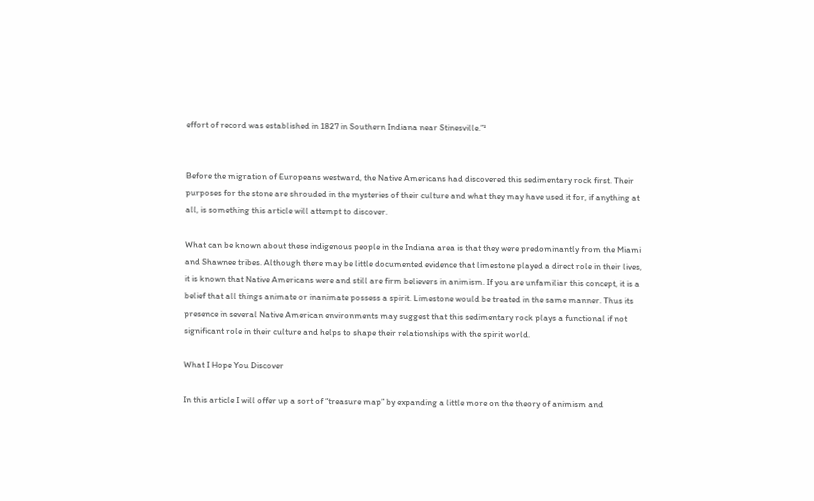effort of record was established in 1827 in Southern Indiana near Stinesville.”¹


Before the migration of Europeans westward, the Native Americans had discovered this sedimentary rock first. Their purposes for the stone are shrouded in the mysteries of their culture and what they may have used it for, if anything at all, is something this article will attempt to discover.

What can be known about these indigenous people in the Indiana area is that they were predominantly from the Miami and Shawnee tribes. Although there may be little documented evidence that limestone played a direct role in their lives, it is known that Native Americans were and still are firm believers in animism. If you are unfamiliar this concept, it is a belief that all things animate or inanimate possess a spirit. Limestone would be treated in the same manner. Thus its presence in several Native American environments may suggest that this sedimentary rock plays a functional if not significant role in their culture and helps to shape their relationships with the spirit world.

What I Hope You Discover

In this article I will offer up a sort of “treasure map” by expanding a little more on the theory of animism and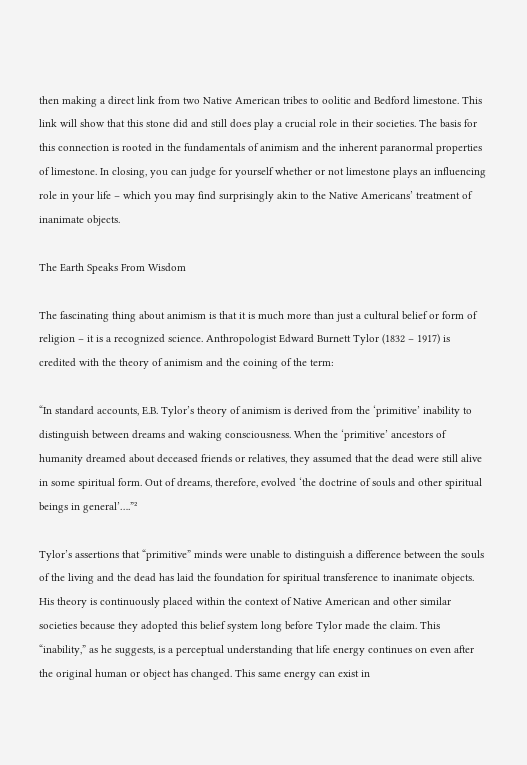then making a direct link from two Native American tribes to oolitic and Bedford limestone. This link will show that this stone did and still does play a crucial role in their societies. The basis for this connection is rooted in the fundamentals of animism and the inherent paranormal properties of limestone. In closing, you can judge for yourself whether or not limestone plays an influencing role in your life – which you may find surprisingly akin to the Native Americans’ treatment of inanimate objects.

The Earth Speaks From Wisdom

The fascinating thing about animism is that it is much more than just a cultural belief or form of religion – it is a recognized science. Anthropologist Edward Burnett Tylor (1832 – 1917) is credited with the theory of animism and the coining of the term:

“In standard accounts, E.B. Tylor’s theory of animism is derived from the ‘primitive’ inability to distinguish between dreams and waking consciousness. When the ‘primitive’ ancestors of humanity dreamed about deceased friends or relatives, they assumed that the dead were still alive in some spiritual form. Out of dreams, therefore, evolved ‘the doctrine of souls and other spiritual beings in general’….”²

Tylor’s assertions that “primitive” minds were unable to distinguish a difference between the souls of the living and the dead has laid the foundation for spiritual transference to inanimate objects. His theory is continuously placed within the context of Native American and other similar societies because they adopted this belief system long before Tylor made the claim. This “inability,” as he suggests, is a perceptual understanding that life energy continues on even after the original human or object has changed. This same energy can exist in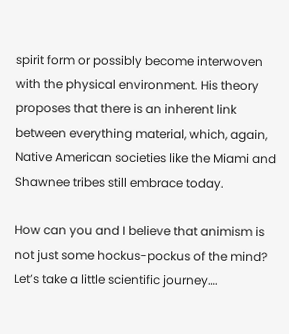spirit form or possibly become interwoven with the physical environment. His theory proposes that there is an inherent link between everything material, which, again, Native American societies like the Miami and Shawnee tribes still embrace today.

How can you and I believe that animism is not just some hockus-pockus of the mind? Let’s take a little scientific journey….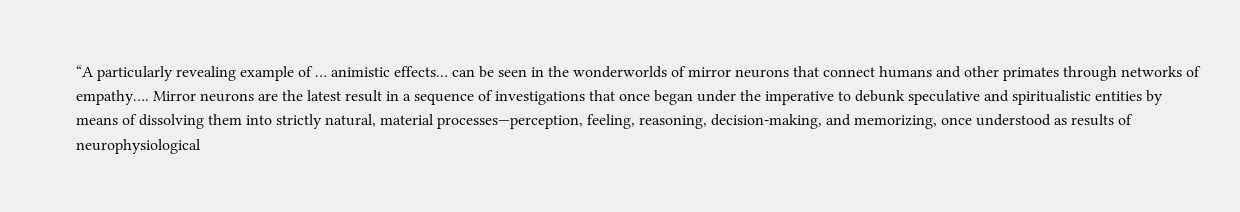“A particularly revealing example of … animistic effects… can be seen in the wonderworlds of mirror neurons that connect humans and other primates through networks of empathy…. Mirror neurons are the latest result in a sequence of investigations that once began under the imperative to debunk speculative and spiritualistic entities by means of dissolving them into strictly natural, material processes—perception, feeling, reasoning, decision-making, and memorizing, once understood as results of neurophysiological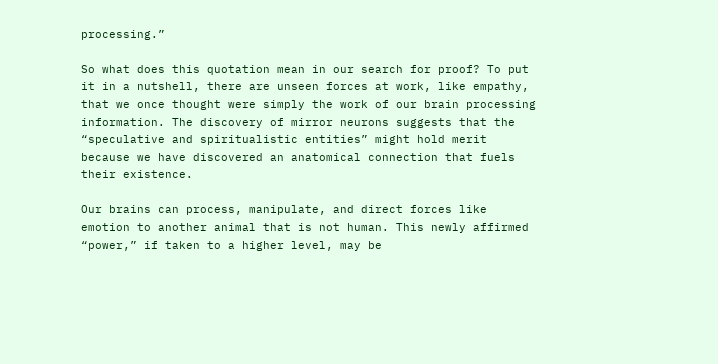processing.”

So what does this quotation mean in our search for proof? To put it in a nutshell, there are unseen forces at work, like empathy, that we once thought were simply the work of our brain processing information. The discovery of mirror neurons suggests that the “speculative and spiritualistic entities” might hold merit because we have discovered an anatomical connection that fuels their existence.

Our brains can process, manipulate, and direct forces like emotion to another animal that is not human. This newly affirmed “power,” if taken to a higher level, may be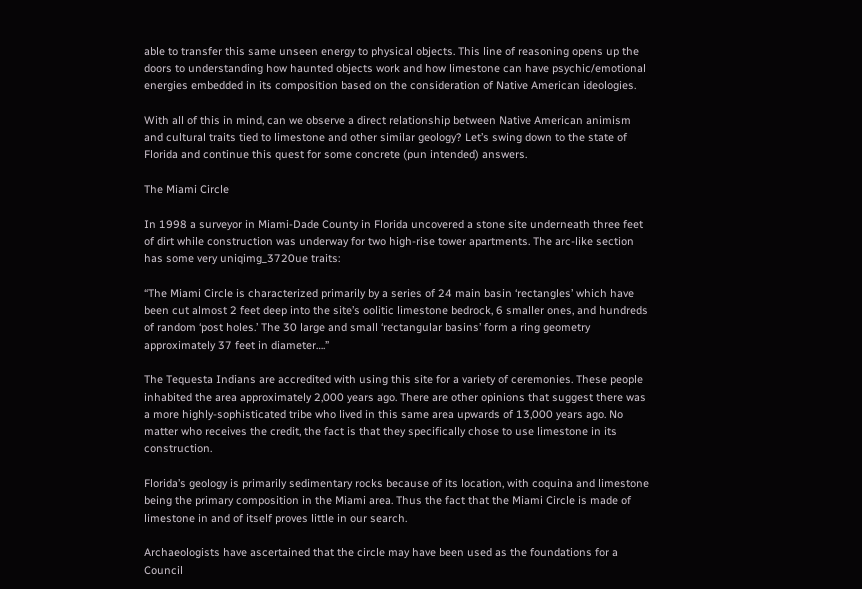able to transfer this same unseen energy to physical objects. This line of reasoning opens up the doors to understanding how haunted objects work and how limestone can have psychic/emotional energies embedded in its composition based on the consideration of Native American ideologies.

With all of this in mind, can we observe a direct relationship between Native American animism and cultural traits tied to limestone and other similar geology? Let’s swing down to the state of Florida and continue this quest for some concrete (pun intended) answers.

The Miami Circle

In 1998 a surveyor in Miami-Dade County in Florida uncovered a stone site underneath three feet of dirt while construction was underway for two high-rise tower apartments. The arc-like section has some very uniqimg_3720ue traits:

“The Miami Circle is characterized primarily by a series of 24 main basin ‘rectangles’ which have been cut almost 2 feet deep into the site’s oolitic limestone bedrock, 6 smaller ones, and hundreds of random ‘post holes.’ The 30 large and small ‘rectangular basins’ form a ring geometry approximately 37 feet in diameter….”

The Tequesta Indians are accredited with using this site for a variety of ceremonies. These people inhabited the area approximately 2,000 years ago. There are other opinions that suggest there was a more highly-sophisticated tribe who lived in this same area upwards of 13,000 years ago. No matter who receives the credit, the fact is that they specifically chose to use limestone in its construction.

Florida’s geology is primarily sedimentary rocks because of its location, with coquina and limestone being the primary composition in the Miami area. Thus the fact that the Miami Circle is made of limestone in and of itself proves little in our search.

Archaeologists have ascertained that the circle may have been used as the foundations for a Council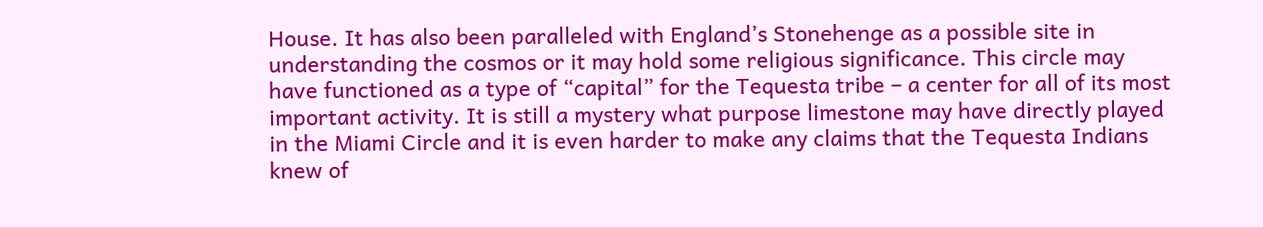House. It has also been paralleled with England’s Stonehenge as a possible site in understanding the cosmos or it may hold some religious significance. This circle may have functioned as a type of “capital” for the Tequesta tribe – a center for all of its most important activity. It is still a mystery what purpose limestone may have directly played in the Miami Circle and it is even harder to make any claims that the Tequesta Indians knew of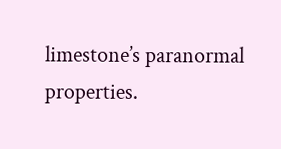limestone’s paranormal properties.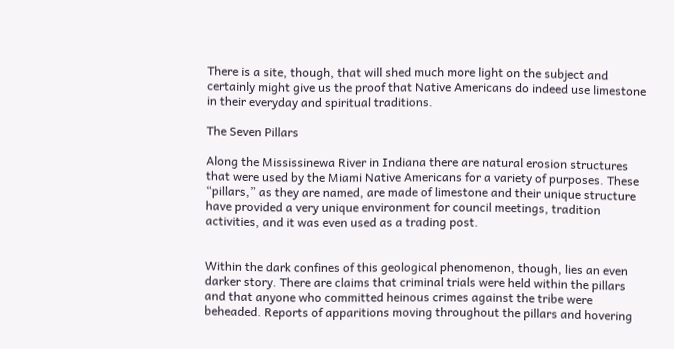There is a site, though, that will shed much more light on the subject and certainly might give us the proof that Native Americans do indeed use limestone in their everyday and spiritual traditions.

The Seven Pillars

Along the Mississinewa River in Indiana there are natural erosion structures that were used by the Miami Native Americans for a variety of purposes. These “pillars,” as they are named, are made of limestone and their unique structure have provided a very unique environment for council meetings, tradition activities, and it was even used as a trading post.


Within the dark confines of this geological phenomenon, though, lies an even darker story. There are claims that criminal trials were held within the pillars and that anyone who committed heinous crimes against the tribe were beheaded. Reports of apparitions moving throughout the pillars and hovering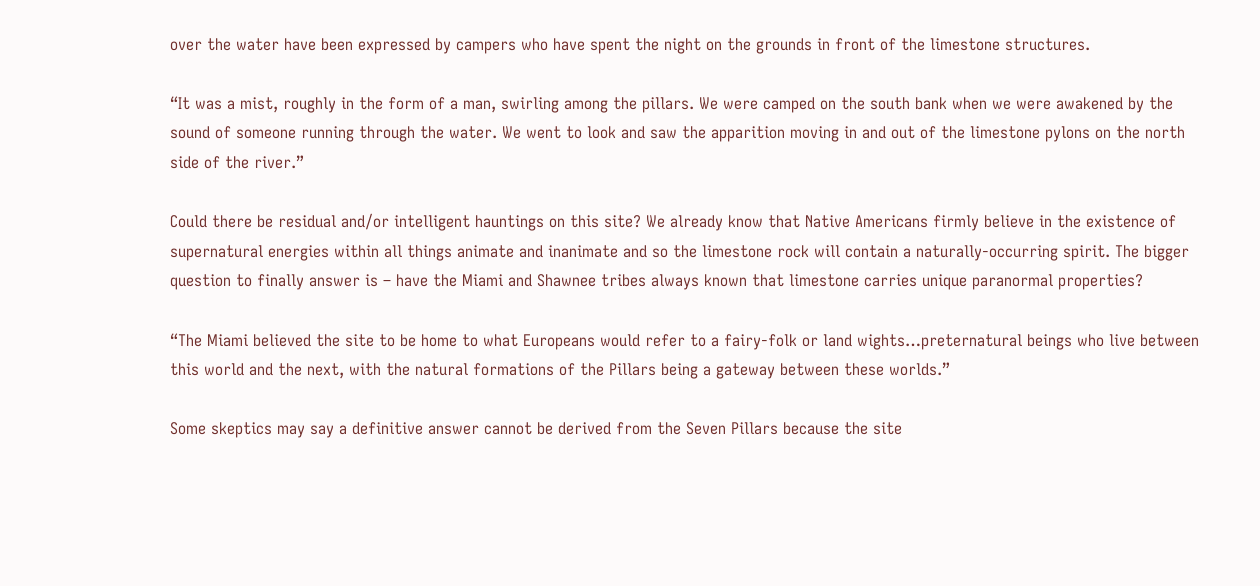over the water have been expressed by campers who have spent the night on the grounds in front of the limestone structures.

“It was a mist, roughly in the form of a man, swirling among the pillars. We were camped on the south bank when we were awakened by the sound of someone running through the water. We went to look and saw the apparition moving in and out of the limestone pylons on the north side of the river.”

Could there be residual and/or intelligent hauntings on this site? We already know that Native Americans firmly believe in the existence of supernatural energies within all things animate and inanimate and so the limestone rock will contain a naturally-occurring spirit. The bigger question to finally answer is – have the Miami and Shawnee tribes always known that limestone carries unique paranormal properties?

“The Miami believed the site to be home to what Europeans would refer to a fairy-folk or land wights…preternatural beings who live between this world and the next, with the natural formations of the Pillars being a gateway between these worlds.”

Some skeptics may say a definitive answer cannot be derived from the Seven Pillars because the site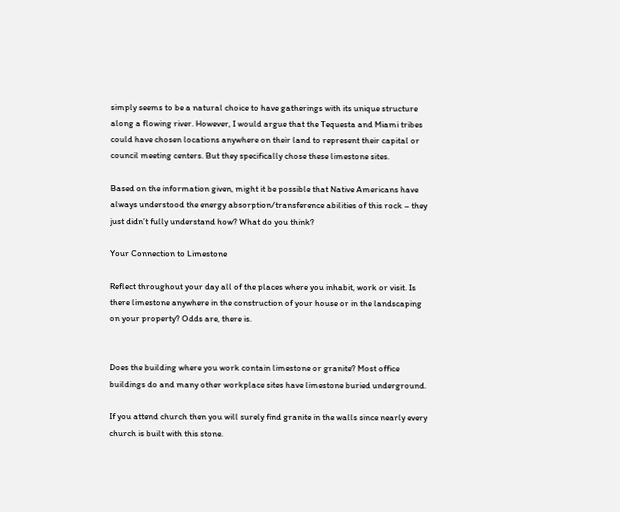simply seems to be a natural choice to have gatherings with its unique structure along a flowing river. However, I would argue that the Tequesta and Miami tribes could have chosen locations anywhere on their land to represent their capital or council meeting centers. But they specifically chose these limestone sites.

Based on the information given, might it be possible that Native Americans have always understood the energy absorption/transference abilities of this rock – they just didn’t fully understand how? What do you think?

Your Connection to Limestone

Reflect throughout your day all of the places where you inhabit, work or visit. Is there limestone anywhere in the construction of your house or in the landscaping on your property? Odds are, there is.


Does the building where you work contain limestone or granite? Most office buildings do and many other workplace sites have limestone buried underground.

If you attend church then you will surely find granite in the walls since nearly every church is built with this stone.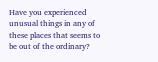Have you experienced unusual things in any of these places that seems to be out of the ordinary?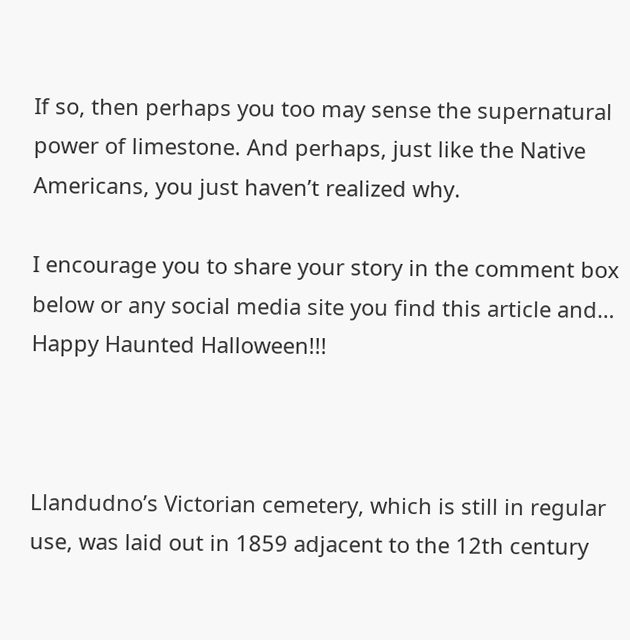If so, then perhaps you too may sense the supernatural power of limestone. And perhaps, just like the Native Americans, you just haven’t realized why.

I encourage you to share your story in the comment box below or any social media site you find this article and… Happy Haunted Halloween!!!



Llandudno’s Victorian cemetery, which is still in regular use, was laid out in 1859 adjacent to the 12th century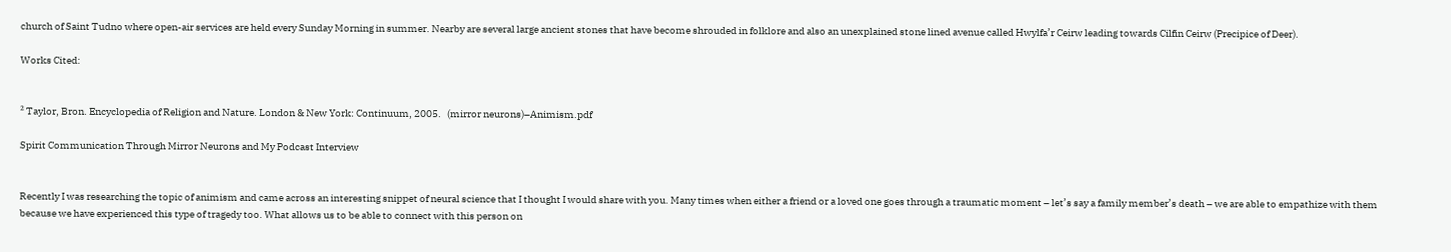church of Saint Tudno where open-air services are held every Sunday Morning in summer. Nearby are several large ancient stones that have become shrouded in folklore and also an unexplained stone lined avenue called Hwylfa’r Ceirw leading towards Cilfin Ceirw (Precipice of Deer).

Works Cited:


² Taylor, Bron. Encyclopedia of Religion and Nature. London & New York: Continuum, 2005.   (mirror neurons)–Animism.pdf

Spirit Communication Through Mirror Neurons and My Podcast Interview


Recently I was researching the topic of animism and came across an interesting snippet of neural science that I thought I would share with you. Many times when either a friend or a loved one goes through a traumatic moment – let’s say a family member’s death – we are able to empathize with them because we have experienced this type of tragedy too. What allows us to be able to connect with this person on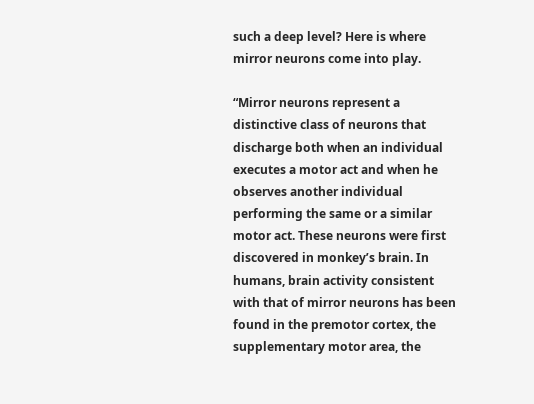such a deep level? Here is where mirror neurons come into play.

“Mirror neurons represent a distinctive class of neurons that discharge both when an individual executes a motor act and when he observes another individual performing the same or a similar motor act. These neurons were first discovered in monkey’s brain. In humans, brain activity consistent with that of mirror neurons has been found in the premotor cortex, the supplementary motor area, the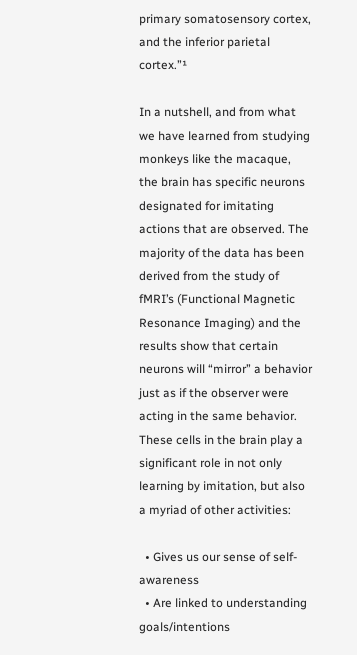primary somatosensory cortex, and the inferior parietal cortex.”¹

In a nutshell, and from what we have learned from studying monkeys like the macaque, the brain has specific neurons designated for imitating actions that are observed. The majority of the data has been derived from the study of fMRI’s (Functional Magnetic Resonance Imaging) and the results show that certain neurons will “mirror” a behavior just as if the observer were acting in the same behavior. These cells in the brain play a significant role in not only learning by imitation, but also a myriad of other activities:

  • Gives us our sense of self-awareness
  • Are linked to understanding goals/intentions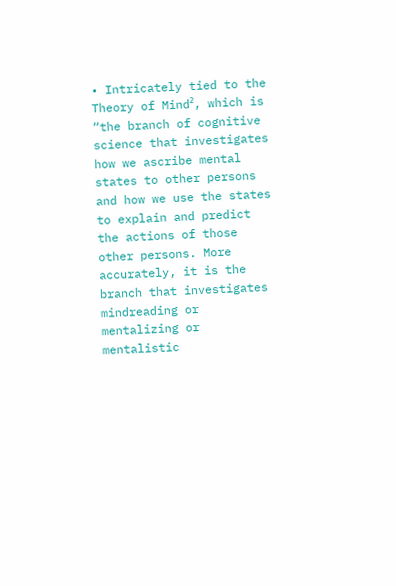• Intricately tied to the Theory of Mind², which is “the branch of cognitive science that investigates how we ascribe mental states to other persons and how we use the states to explain and predict the actions of those other persons. More accurately, it is the branch that investigates mindreading or mentalizing or mentalistic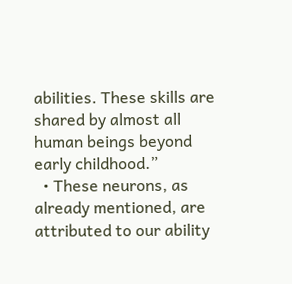abilities. These skills are shared by almost all human beings beyond early childhood.”
  • These neurons, as already mentioned, are attributed to our ability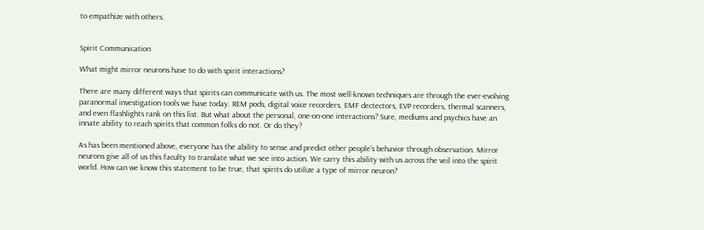to empathize with others.


Spirit Communication

What might mirror neurons have to do with spirit interactions?

There are many different ways that spirits can communicate with us. The most well-known techniques are through the ever-evolving paranormal investigation tools we have today. REM pods, digital voice recorders, EMF dectectors, EVP recorders, thermal scanners, and even flashlights rank on this list. But what about the personal, one-on-one interactions? Sure, mediums and psychics have an innate ability to reach spirits that common folks do not. Or do they?

As has been mentioned above, everyone has the ability to sense and predict other people’s behavior through observation. Mirror neurons give all of us this faculty to translate what we see into action. We carry this ability with us across the veil into the spirit world. How can we know this statement to be true, that spirits do utilize a type of mirror neuron?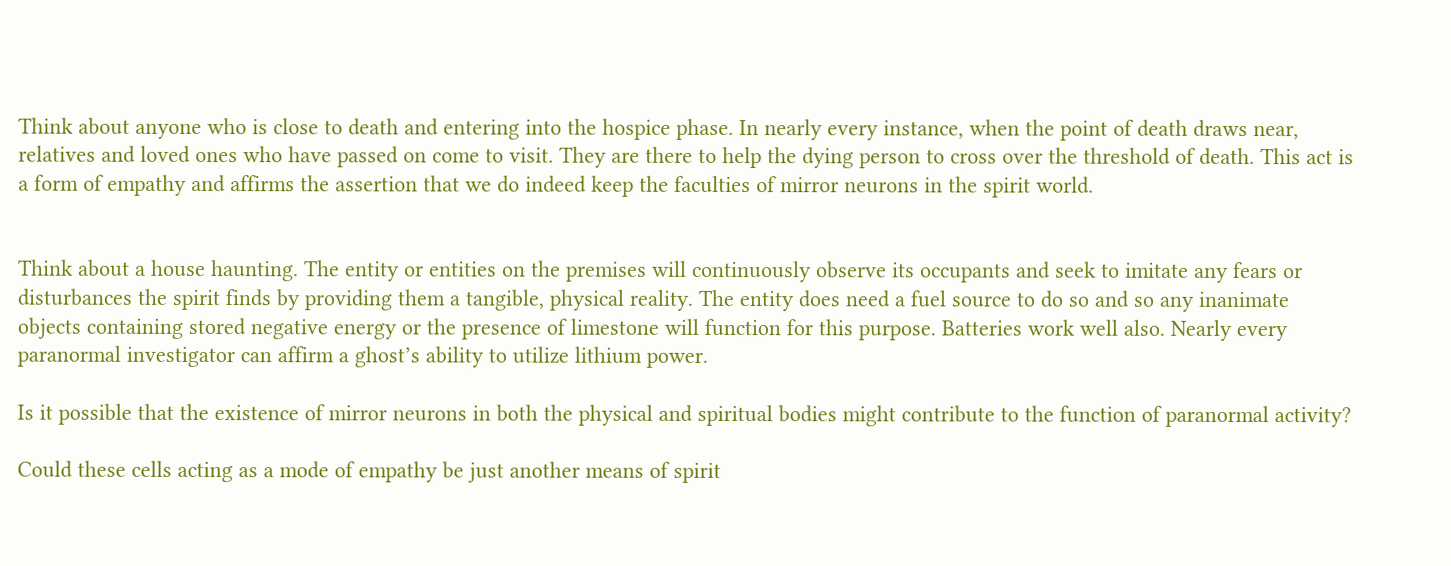Think about anyone who is close to death and entering into the hospice phase. In nearly every instance, when the point of death draws near, relatives and loved ones who have passed on come to visit. They are there to help the dying person to cross over the threshold of death. This act is a form of empathy and affirms the assertion that we do indeed keep the faculties of mirror neurons in the spirit world.


Think about a house haunting. The entity or entities on the premises will continuously observe its occupants and seek to imitate any fears or disturbances the spirit finds by providing them a tangible, physical reality. The entity does need a fuel source to do so and so any inanimate objects containing stored negative energy or the presence of limestone will function for this purpose. Batteries work well also. Nearly every paranormal investigator can affirm a ghost’s ability to utilize lithium power.

Is it possible that the existence of mirror neurons in both the physical and spiritual bodies might contribute to the function of paranormal activity?

Could these cells acting as a mode of empathy be just another means of spirit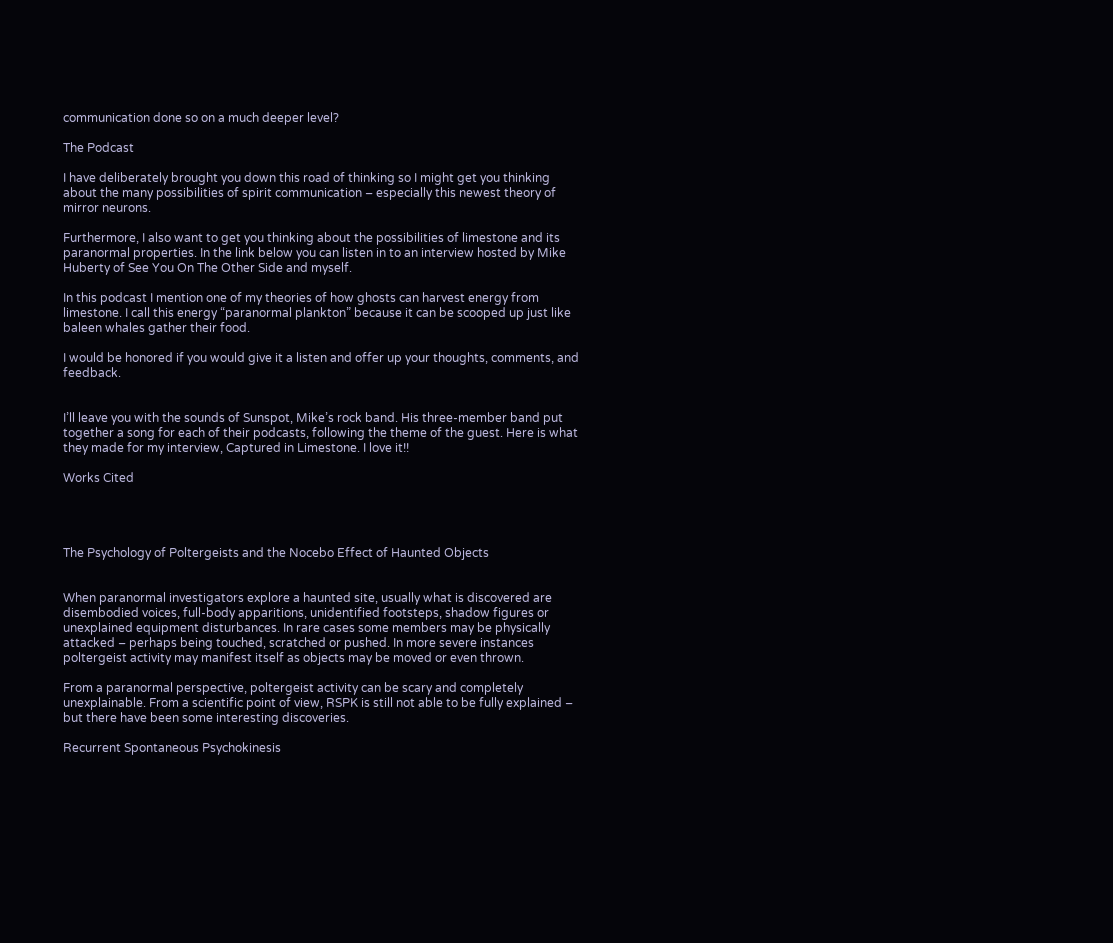communication done so on a much deeper level?

The Podcast

I have deliberately brought you down this road of thinking so I might get you thinking about the many possibilities of spirit communication – especially this newest theory of mirror neurons.

Furthermore, I also want to get you thinking about the possibilities of limestone and its paranormal properties. In the link below you can listen in to an interview hosted by Mike Huberty of See You On The Other Side and myself.

In this podcast I mention one of my theories of how ghosts can harvest energy from limestone. I call this energy “paranormal plankton” because it can be scooped up just like baleen whales gather their food.

I would be honored if you would give it a listen and offer up your thoughts, comments, and feedback.


I’ll leave you with the sounds of Sunspot, Mike’s rock band. His three-member band put together a song for each of their podcasts, following the theme of the guest. Here is what they made for my interview, Captured in Limestone. I love it!!

Works Cited




The Psychology of Poltergeists and the Nocebo Effect of Haunted Objects


When paranormal investigators explore a haunted site, usually what is discovered are disembodied voices, full-body apparitions, unidentified footsteps, shadow figures or unexplained equipment disturbances. In rare cases some members may be physically attacked – perhaps being touched, scratched or pushed. In more severe instances poltergeist activity may manifest itself as objects may be moved or even thrown.

From a paranormal perspective, poltergeist activity can be scary and completely unexplainable. From a scientific point of view, RSPK is still not able to be fully explained – but there have been some interesting discoveries.

Recurrent Spontaneous Psychokinesis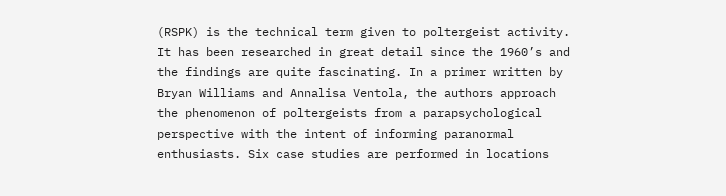(RSPK) is the technical term given to poltergeist activity. It has been researched in great detail since the 1960’s and the findings are quite fascinating. In a primer written by Bryan Williams and Annalisa Ventola, the authors approach the phenomenon of poltergeists from a parapsychological perspective with the intent of informing paranormal enthusiasts. Six case studies are performed in locations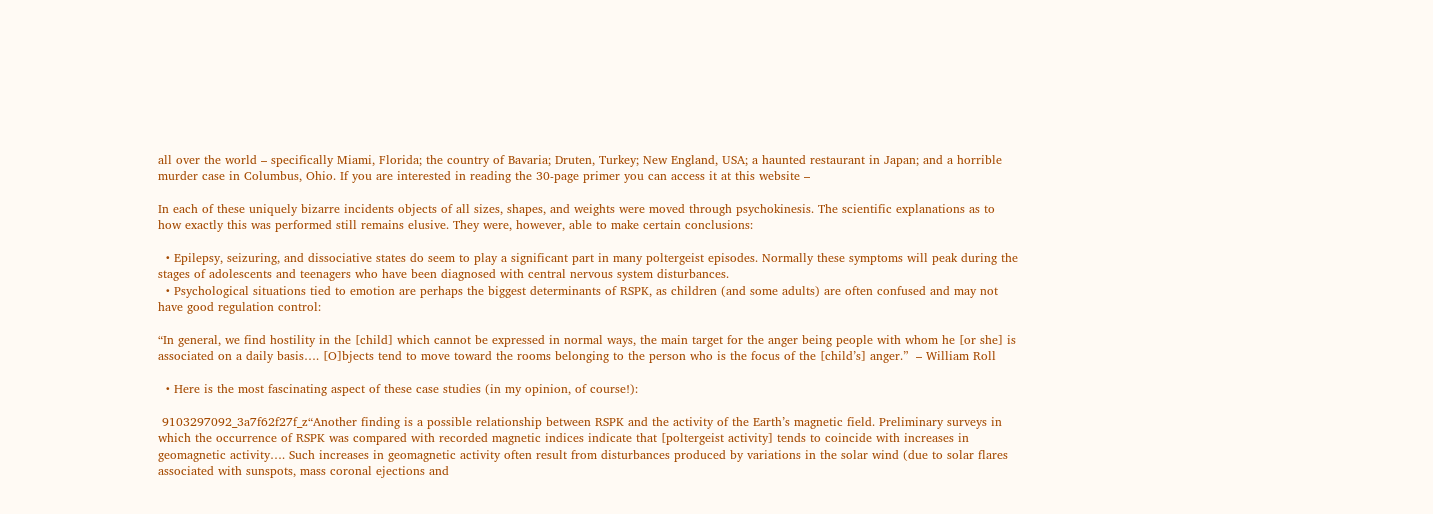all over the world – specifically Miami, Florida; the country of Bavaria; Druten, Turkey; New England, USA; a haunted restaurant in Japan; and a horrible murder case in Columbus, Ohio. If you are interested in reading the 30-page primer you can access it at this website –

In each of these uniquely bizarre incidents objects of all sizes, shapes, and weights were moved through psychokinesis. The scientific explanations as to how exactly this was performed still remains elusive. They were, however, able to make certain conclusions:

  • Epilepsy, seizuring, and dissociative states do seem to play a significant part in many poltergeist episodes. Normally these symptoms will peak during the stages of adolescents and teenagers who have been diagnosed with central nervous system disturbances.
  • Psychological situations tied to emotion are perhaps the biggest determinants of RSPK, as children (and some adults) are often confused and may not have good regulation control:

“In general, we find hostility in the [child] which cannot be expressed in normal ways, the main target for the anger being people with whom he [or she] is associated on a daily basis…. [O]bjects tend to move toward the rooms belonging to the person who is the focus of the [child’s] anger.”  – William Roll

  • Here is the most fascinating aspect of these case studies (in my opinion, of course!):

 9103297092_3a7f62f27f_z“Another finding is a possible relationship between RSPK and the activity of the Earth’s magnetic field. Preliminary surveys in which the occurrence of RSPK was compared with recorded magnetic indices indicate that [poltergeist activity] tends to coincide with increases in geomagnetic activity…. Such increases in geomagnetic activity often result from disturbances produced by variations in the solar wind (due to solar flares associated with sunspots, mass coronal ejections and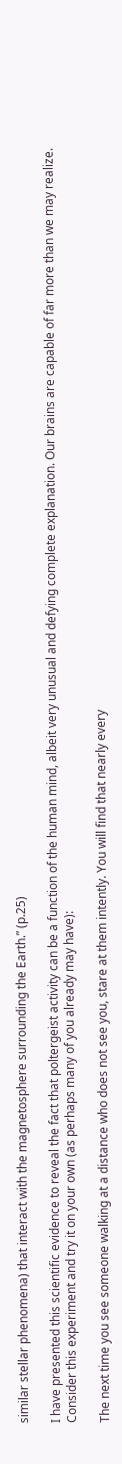similar stellar phenomena) that interact with the magnetosphere surrounding the Earth.” (p.25)

I have presented this scientific evidence to reveal the fact that poltergeist activity can be a function of the human mind, albeit very unusual and defying complete explanation. Our brains are capable of far more than we may realize. Consider this experiment and try it on your own (as perhaps many of you already may have):

The next time you see someone walking at a distance who does not see you, stare at them intently. You will find that nearly every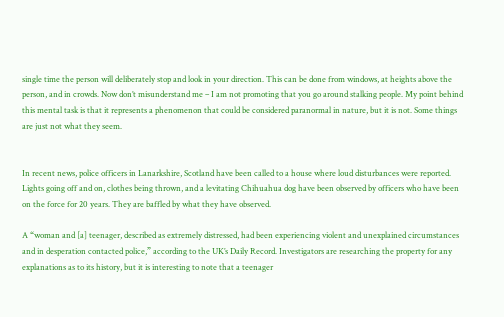single time the person will deliberately stop and look in your direction. This can be done from windows, at heights above the person, and in crowds. Now don’t misunderstand me – I am not promoting that you go around stalking people. My point behind this mental task is that it represents a phenomenon that could be considered paranormal in nature, but it is not. Some things are just not what they seem.


In recent news, police officers in Lanarkshire, Scotland have been called to a house where loud disturbances were reported. Lights going off and on, clothes being thrown, and a levitating Chihuahua dog have been observed by officers who have been on the force for 20 years. They are baffled by what they have observed.

A “woman and [a] teenager, described as extremely distressed, had been experiencing violent and unexplained circumstances and in desperation contacted police,” according to the UK’s Daily Record. Investigators are researching the property for any explanations as to its history, but it is interesting to note that a teenager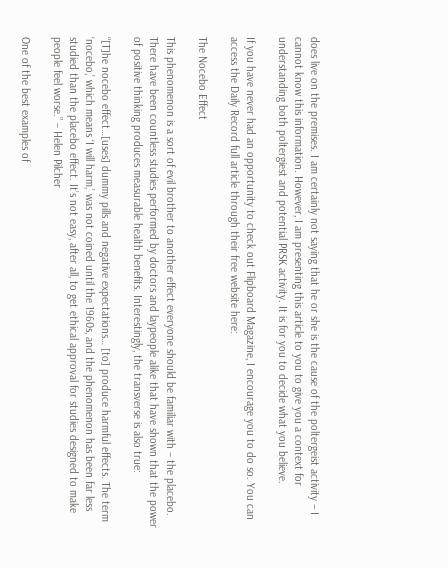does live on the premises. I am certainly not saying that he or she is the cause of the poltergeist activity – I cannot know this information. However, I am presenting this article to you to give you a context for understanding both poltergiest and potential PRSK activity. It is for you to decide what you believe.

If you have never had an opportunity to check out Flipboard Magazine, I encourage you to do so. You can access the Daily Record full article through their free website here:

The Nocebo Effect

This phenomenon is a sort of evil brother to another effect everyone should be familiar with – the placebo. There have been countless studies performed by doctors and laypeople alike that have shown that the power of positive thinking produces measurable health benefits. Interestingly, the transverse is also true:

“[T]he nocebo effect…[uses] dummy pills and negative expectations… [to] produce harmful effects. The term ‘nocebo,’ which means ‘I will harm,’ was not coined until the 1960s, and the phenomenon has been far less studied than the placebo effect. It’s not easy, after all, to get ethical approval for studies designed to make people feel worse.” – Helen Pilcher

One of the best examples of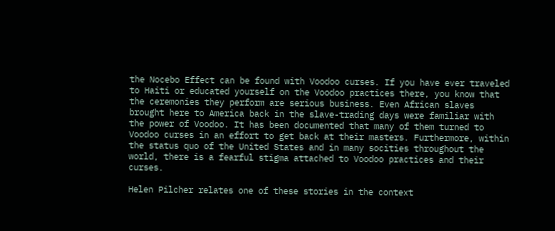the Nocebo Effect can be found with Voodoo curses. If you have ever traveled to Haiti or educated yourself on the Voodoo practices there, you know that the ceremonies they perform are serious business. Even African slaves brought here to America back in the slave-trading days were familiar with the power of Voodoo. It has been documented that many of them turned to Voodoo curses in an effort to get back at their masters. Furthermore, within the status quo of the United States and in many socities throughout the world, there is a fearful stigma attached to Voodoo practices and their curses.

Helen Pilcher relates one of these stories in the context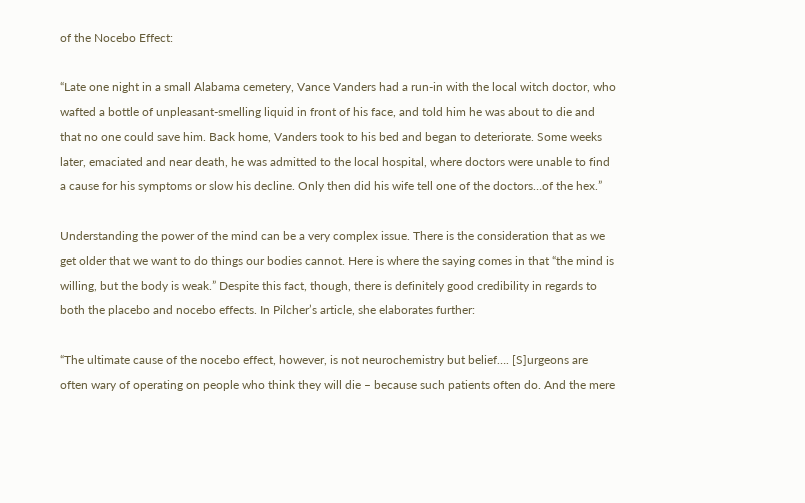of the Nocebo Effect:

“Late one night in a small Alabama cemetery, Vance Vanders had a run-in with the local witch doctor, who wafted a bottle of unpleasant-smelling liquid in front of his face, and told him he was about to die and that no one could save him. Back home, Vanders took to his bed and began to deteriorate. Some weeks later, emaciated and near death, he was admitted to the local hospital, where doctors were unable to find a cause for his symptoms or slow his decline. Only then did his wife tell one of the doctors…of the hex.”

Understanding the power of the mind can be a very complex issue. There is the consideration that as we get older that we want to do things our bodies cannot. Here is where the saying comes in that “the mind is willing, but the body is weak.” Despite this fact, though, there is definitely good credibility in regards to both the placebo and nocebo effects. In Pilcher’s article, she elaborates further:

“The ultimate cause of the nocebo effect, however, is not neurochemistry but belief…. [S]urgeons are often wary of operating on people who think they will die – because such patients often do. And the mere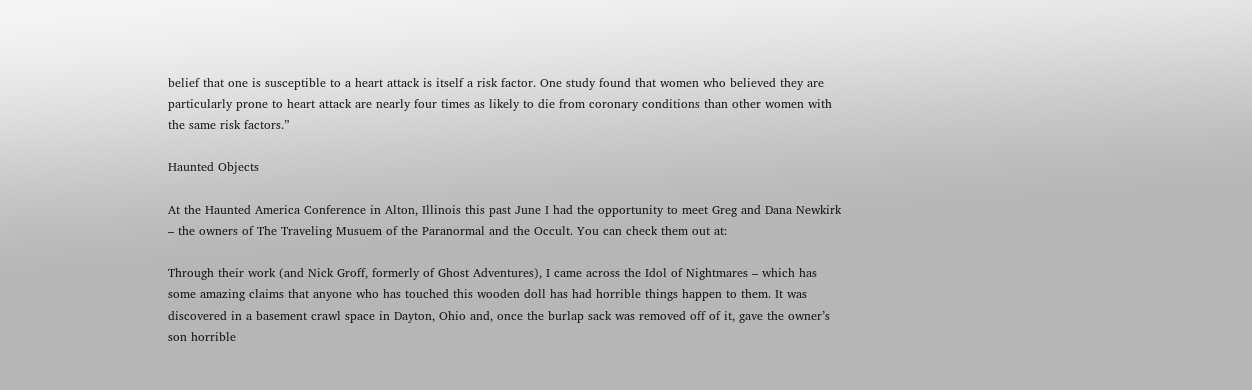belief that one is susceptible to a heart attack is itself a risk factor. One study found that women who believed they are particularly prone to heart attack are nearly four times as likely to die from coronary conditions than other women with the same risk factors.”

Haunted Objects

At the Haunted America Conference in Alton, Illinois this past June I had the opportunity to meet Greg and Dana Newkirk – the owners of The Traveling Musuem of the Paranormal and the Occult. You can check them out at:

Through their work (and Nick Groff, formerly of Ghost Adventures), I came across the Idol of Nightmares – which has some amazing claims that anyone who has touched this wooden doll has had horrible things happen to them. It was discovered in a basement crawl space in Dayton, Ohio and, once the burlap sack was removed off of it, gave the owner’s son horrible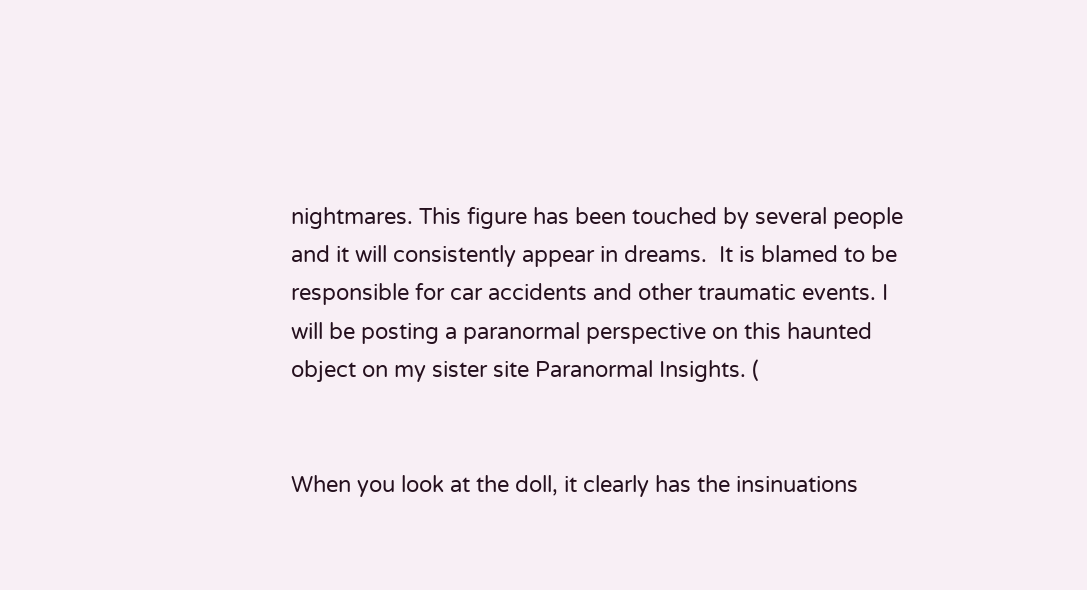nightmares. This figure has been touched by several people and it will consistently appear in dreams.  It is blamed to be responsible for car accidents and other traumatic events. I will be posting a paranormal perspective on this haunted object on my sister site Paranormal Insights. (


When you look at the doll, it clearly has the insinuations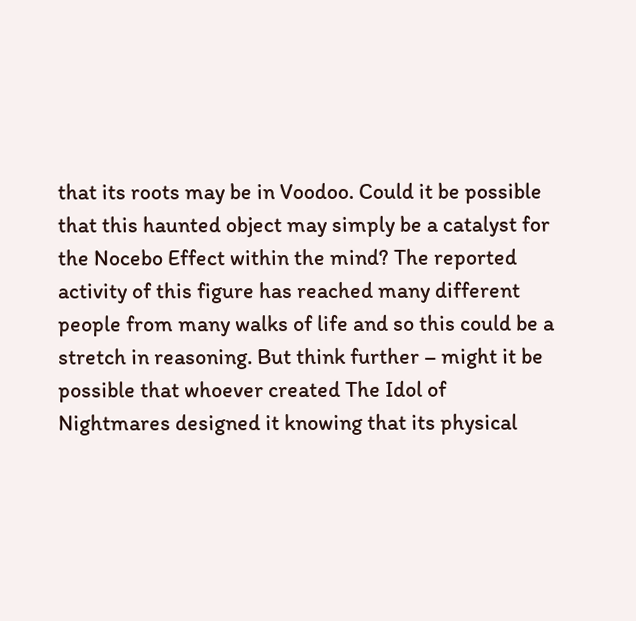that its roots may be in Voodoo. Could it be possible that this haunted object may simply be a catalyst for the Nocebo Effect within the mind? The reported activity of this figure has reached many different people from many walks of life and so this could be a stretch in reasoning. But think further – might it be possible that whoever created The Idol of Nightmares designed it knowing that its physical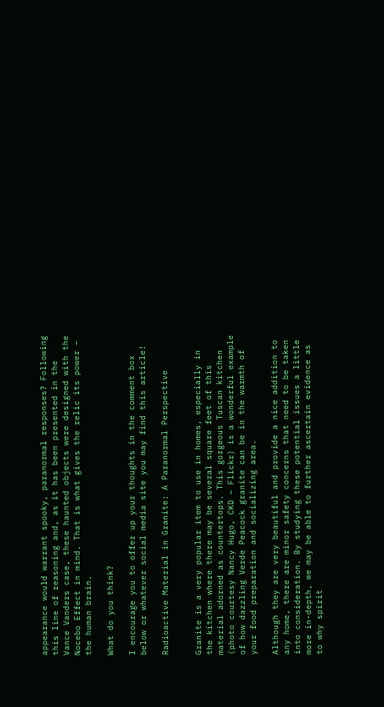appearance would warrant spooky, paranormal responses? Following this line of reasoning and, as it has been presented in the Vance Vanders case, these haunted objects were designed with the Nocebo Effect in mind. That is what gives the relic its power – the human brain.

What do you think?

I encourage you to offer up your thoughts in the comment box below or whatever social media site you may find this article!

Radioactive Material in Granite: A Paranormal Perspective


Granite is a very popular item to use in homes, especially in the kitchen where there may be several square feet of this material adorned as countertops. This gorgeous Tuscan kitchen (photo courtesy Nancy Hugo, CKD – Flickr) is a wonderful example of how dazzling Verde Peacock granite can be in the warmth of your food preparation and socializing area.

Although they are very beautiful and provide a nice addition to any home, there are minor safety concerns that need to be taken into consideration. By studying these potential issues a little more in-depth, we may be able to further ascertain evidence as to why spirit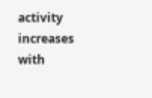activity increases with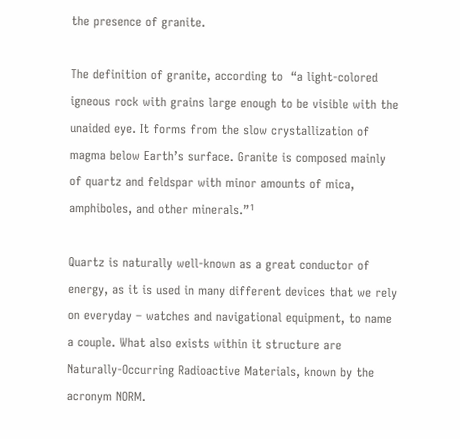the presence of granite.

The definition of granite, according to  “a light-colored igneous rock with grains large enough to be visible with the unaided eye. It forms from the slow crystallization of magma below Earth’s surface. Granite is composed mainly of quartz and feldspar with minor amounts of mica, amphiboles, and other minerals.”¹

Quartz is naturally well-known as a great conductor of energy, as it is used in many different devices that we rely on everyday – watches and navigational equipment, to name a couple. What also exists within it structure are Naturally-Occurring Radioactive Materials, known by the acronym NORM.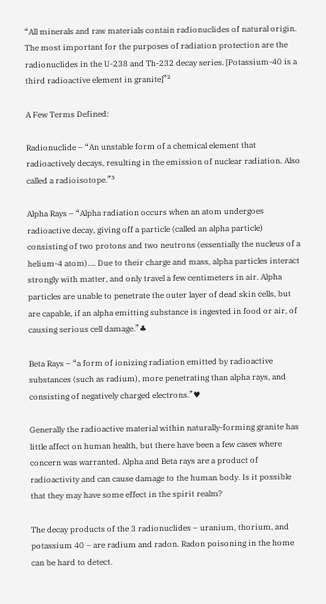“All minerals and raw materials contain radionuclides of natural origin. The most important for the purposes of radiation protection are the radionuclides in the U-238 and Th-232 decay series. [Potassium-40 is a third radioactive element in granite]”²

A Few Terms Defined:

Radionuclide – “An unstable form of a chemical element that radioactively decays, resulting in the emission of nuclear radiation. Also called a radioisotope.”³

Alpha Rays – “Alpha radiation occurs when an atom undergoes radioactive decay, giving off a particle (called an alpha particle) consisting of two protons and two neutrons (essentially the nucleus of a helium-4 atom)…. Due to their charge and mass, alpha particles interact strongly with matter, and only travel a few centimeters in air. Alpha particles are unable to penetrate the outer layer of dead skin cells, but are capable, if an alpha emitting substance is ingested in food or air, of causing serious cell damage.”♣

Beta Rays – “a form of ionizing radiation emitted by radioactive substances (such as radium), more penetrating than alpha rays, and consisting of negatively charged electrons.”♥

Generally the radioactive material within naturally-forming granite has little affect on human health, but there have been a few cases where concern was warranted. Alpha and Beta rays are a product of radioactivity and can cause damage to the human body. Is it possible that they may have some effect in the spirit realm?

The decay products of the 3 radionuclides – uranium, thorium, and potassium 40 – are radium and radon. Radon poisoning in the home can be hard to detect.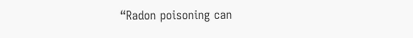“Radon poisoning can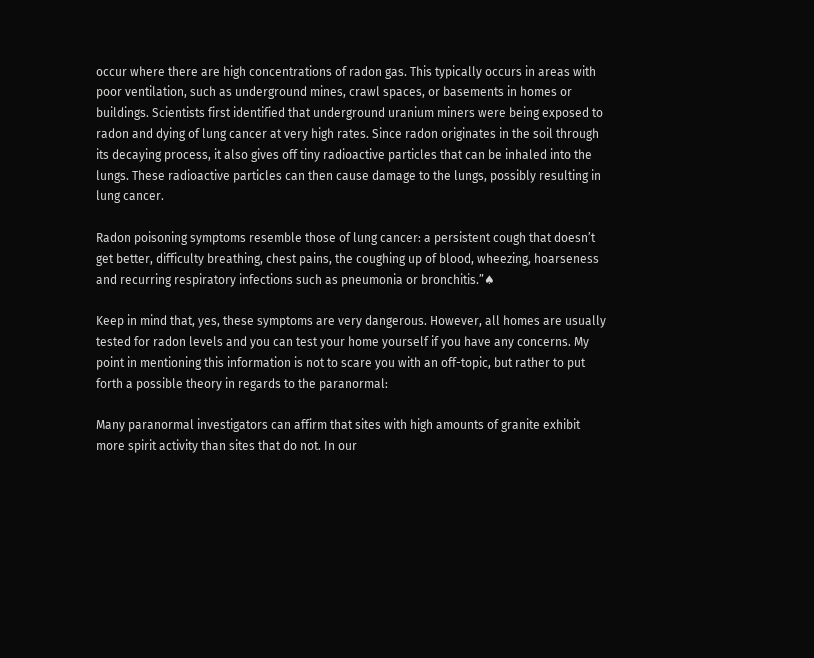occur where there are high concentrations of radon gas. This typically occurs in areas with poor ventilation, such as underground mines, crawl spaces, or basements in homes or buildings. Scientists first identified that underground uranium miners were being exposed to radon and dying of lung cancer at very high rates. Since radon originates in the soil through its decaying process, it also gives off tiny radioactive particles that can be inhaled into the lungs. These radioactive particles can then cause damage to the lungs, possibly resulting in lung cancer.

Radon poisoning symptoms resemble those of lung cancer: a persistent cough that doesn’t get better, difficulty breathing, chest pains, the coughing up of blood, wheezing, hoarseness and recurring respiratory infections such as pneumonia or bronchitis.”♠

Keep in mind that, yes, these symptoms are very dangerous. However, all homes are usually tested for radon levels and you can test your home yourself if you have any concerns. My point in mentioning this information is not to scare you with an off-topic, but rather to put forth a possible theory in regards to the paranormal:

Many paranormal investigators can affirm that sites with high amounts of granite exhibit more spirit activity than sites that do not. In our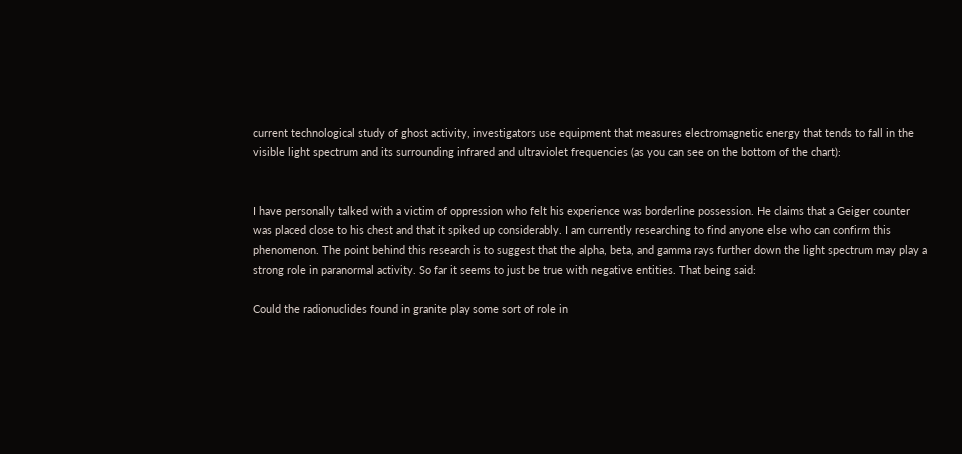current technological study of ghost activity, investigators use equipment that measures electromagnetic energy that tends to fall in the visible light spectrum and its surrounding infrared and ultraviolet frequencies (as you can see on the bottom of the chart):


I have personally talked with a victim of oppression who felt his experience was borderline possession. He claims that a Geiger counter was placed close to his chest and that it spiked up considerably. I am currently researching to find anyone else who can confirm this phenomenon. The point behind this research is to suggest that the alpha, beta, and gamma rays further down the light spectrum may play a strong role in paranormal activity. So far it seems to just be true with negative entities. That being said:

Could the radionuclides found in granite play some sort of role in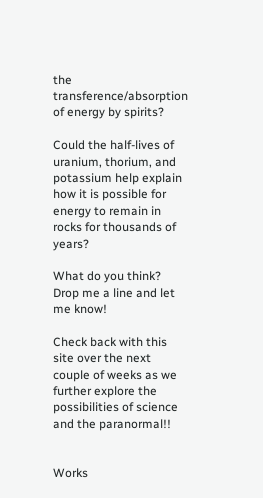the transference/absorption of energy by spirits?

Could the half-lives of uranium, thorium, and potassium help explain how it is possible for energy to remain in rocks for thousands of years?

What do you think? Drop me a line and let me know!

Check back with this site over the next couple of weeks as we further explore the possibilities of science and the paranormal!!


Works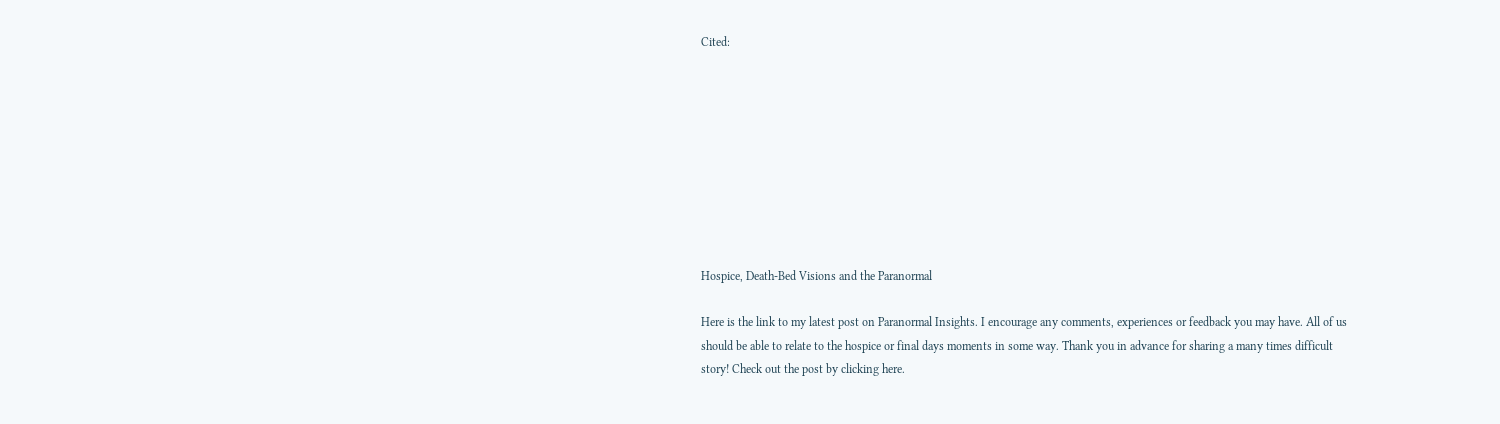Cited:









Hospice, Death-Bed Visions and the Paranormal

Here is the link to my latest post on Paranormal Insights. I encourage any comments, experiences or feedback you may have. All of us should be able to relate to the hospice or final days moments in some way. Thank you in advance for sharing a many times difficult story! Check out the post by clicking here.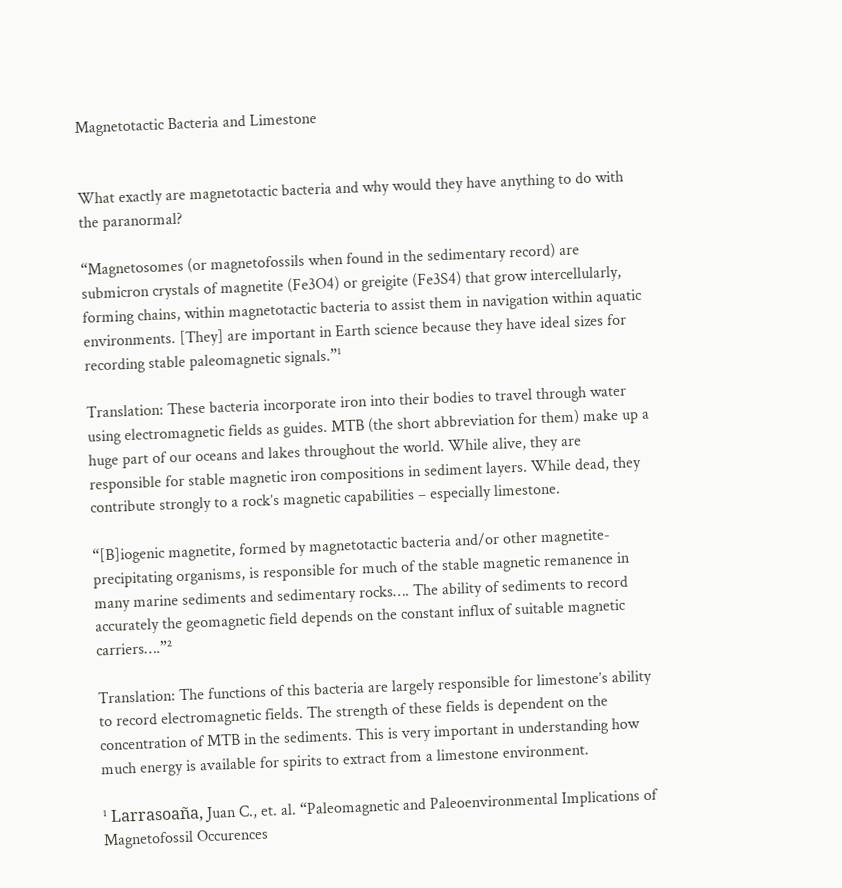Magnetotactic Bacteria and Limestone


What exactly are magnetotactic bacteria and why would they have anything to do with the paranormal?

“Magnetosomes (or magnetofossils when found in the sedimentary record) are submicron crystals of magnetite (Fe3O4) or greigite (Fe3S4) that grow intercellularly, forming chains, within magnetotactic bacteria to assist them in navigation within aquatic environments. [They] are important in Earth science because they have ideal sizes for recording stable paleomagnetic signals.”¹

Translation: These bacteria incorporate iron into their bodies to travel through water using electromagnetic fields as guides. MTB (the short abbreviation for them) make up a huge part of our oceans and lakes throughout the world. While alive, they are responsible for stable magnetic iron compositions in sediment layers. While dead, they contribute strongly to a rock’s magnetic capabilities – especially limestone.

“[B]iogenic magnetite, formed by magnetotactic bacteria and/or other magnetite-precipitating organisms, is responsible for much of the stable magnetic remanence in many marine sediments and sedimentary rocks…. The ability of sediments to record accurately the geomagnetic field depends on the constant influx of suitable magnetic carriers….”²

Translation: The functions of this bacteria are largely responsible for limestone’s ability to record electromagnetic fields. The strength of these fields is dependent on the concentration of MTB in the sediments. This is very important in understanding how much energy is available for spirits to extract from a limestone environment.

¹ Larrasoaña, Juan C., et. al. “Paleomagnetic and Paleoenvironmental Implications of Magnetofossil Occurences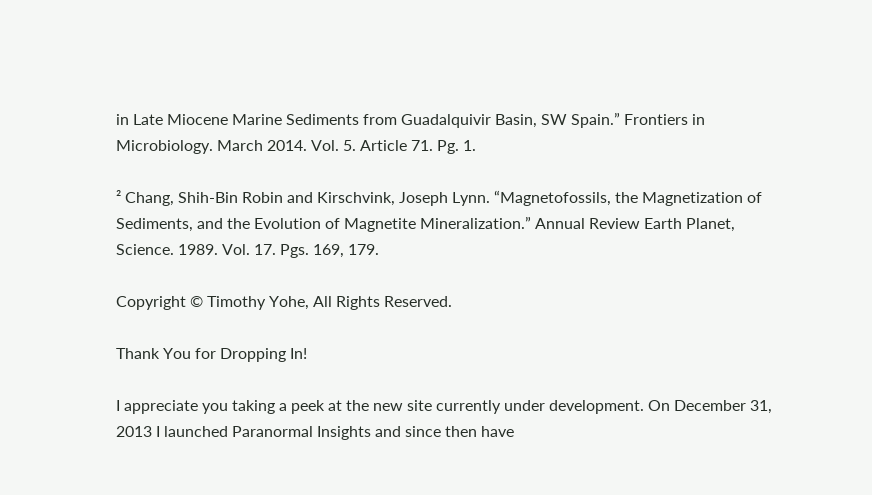in Late Miocene Marine Sediments from Guadalquivir Basin, SW Spain.” Frontiers in Microbiology. March 2014. Vol. 5. Article 71. Pg. 1.

² Chang, Shih-Bin Robin and Kirschvink, Joseph Lynn. “Magnetofossils, the Magnetization of Sediments, and the Evolution of Magnetite Mineralization.” Annual Review Earth Planet, Science. 1989. Vol. 17. Pgs. 169, 179.

Copyright © Timothy Yohe, All Rights Reserved.

Thank You for Dropping In!

I appreciate you taking a peek at the new site currently under development. On December 31, 2013 I launched Paranormal Insights and since then have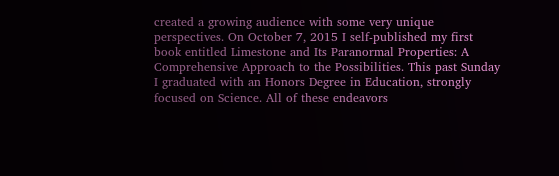created a growing audience with some very unique perspectives. On October 7, 2015 I self-published my first book entitled Limestone and Its Paranormal Properties: A Comprehensive Approach to the Possibilities. This past Sunday I graduated with an Honors Degree in Education, strongly focused on Science. All of these endeavors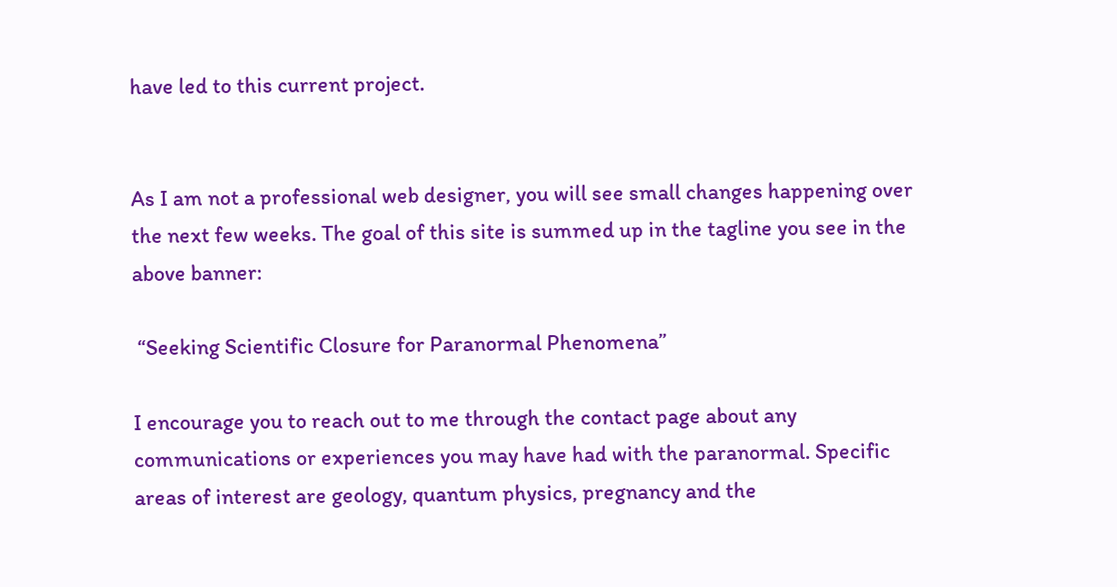have led to this current project.


As I am not a professional web designer, you will see small changes happening over the next few weeks. The goal of this site is summed up in the tagline you see in the above banner:

 “Seeking Scientific Closure for Paranormal Phenomena”

I encourage you to reach out to me through the contact page about any communications or experiences you may have had with the paranormal. Specific areas of interest are geology, quantum physics, pregnancy and the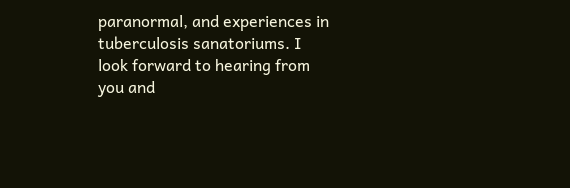paranormal, and experiences in tuberculosis sanatoriums. I look forward to hearing from you and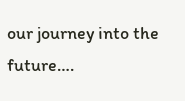our journey into the future….